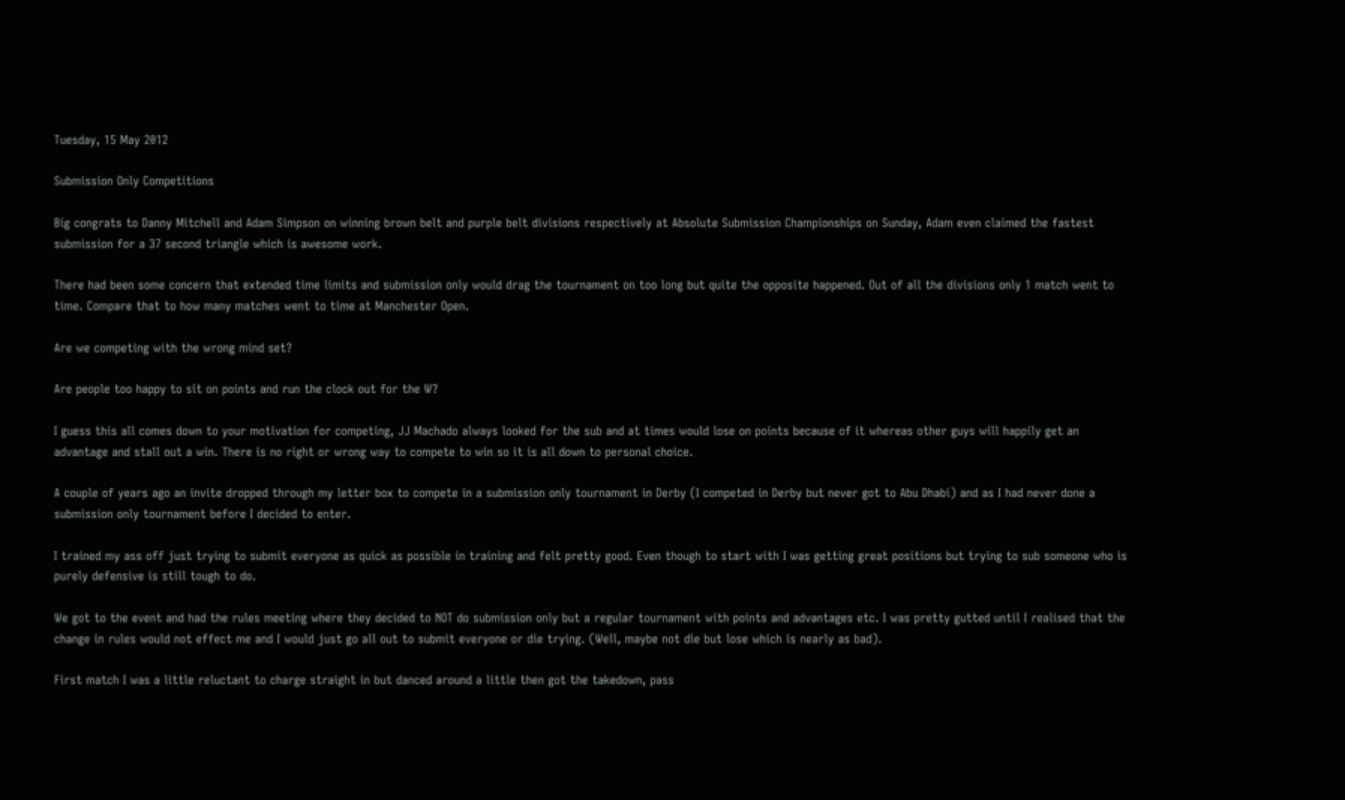Tuesday, 15 May 2012

Submission Only Competitions

Big congrats to Danny Mitchell and Adam Simpson on winning brown belt and purple belt divisions respectively at Absolute Submission Championships on Sunday, Adam even claimed the fastest submission for a 37 second triangle which is awesome work.

There had been some concern that extended time limits and submission only would drag the tournament on too long but quite the opposite happened. Out of all the divisions only 1 match went to time. Compare that to how many matches went to time at Manchester Open.

Are we competing with the wrong mind set?

Are people too happy to sit on points and run the clock out for the W?

I guess this all comes down to your motivation for competing, JJ Machado always looked for the sub and at times would lose on points because of it whereas other guys will happily get an advantage and stall out a win. There is no right or wrong way to compete to win so it is all down to personal choice.

A couple of years ago an invite dropped through my letter box to compete in a submission only tournament in Derby (I competed in Derby but never got to Abu Dhabi) and as I had never done a submission only tournament before I decided to enter.

I trained my ass off just trying to submit everyone as quick as possible in training and felt pretty good. Even though to start with I was getting great positions but trying to sub someone who is purely defensive is still tough to do.

We got to the event and had the rules meeting where they decided to NOT do submission only but a regular tournament with points and advantages etc. I was pretty gutted until I realised that the change in rules would not effect me and I would just go all out to submit everyone or die trying. (Well, maybe not die but lose which is nearly as bad).

First match I was a little reluctant to charge straight in but danced around a little then got the takedown, pass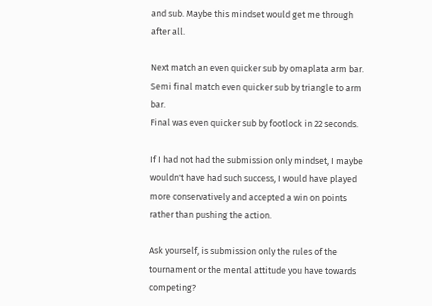and sub. Maybe this mindset would get me through after all.

Next match an even quicker sub by omaplata arm bar.
Semi final match even quicker sub by triangle to arm bar.
Final was even quicker sub by footlock in 22 seconds.

If I had not had the submission only mindset, I maybe wouldn't have had such success, I would have played more conservatively and accepted a win on points rather than pushing the action.

Ask yourself, is submission only the rules of the tournament or the mental attitude you have towards competing?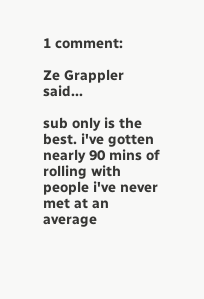1 comment:

Ze Grappler said...

sub only is the best. i've gotten nearly 90 mins of rolling with people i've never met at an average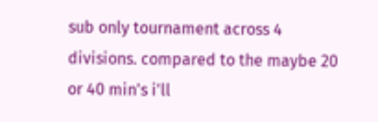sub only tournament across 4 divisions. compared to the maybe 20 or 40 min's i'll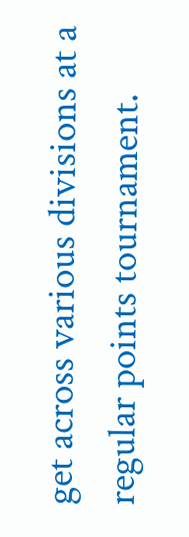get across various divisions at a regular points tournament.